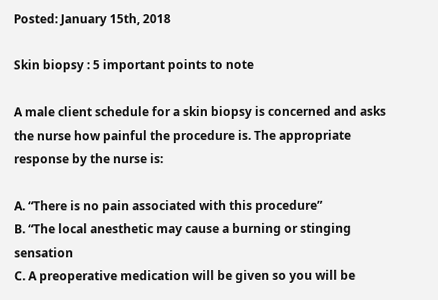Posted: January 15th, 2018

Skin biopsy : 5 important points to note

A male client schedule for a skin biopsy is concerned and asks the nurse how painful the procedure is. The appropriate response by the nurse is:

A. “There is no pain associated with this procedure”
B. “The local anesthetic may cause a burning or stinging sensation
C. A preoperative medication will be given so you will be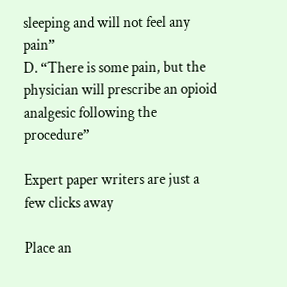sleeping and will not feel any pain”
D. “There is some pain, but the physician will prescribe an opioid analgesic following the procedure”

Expert paper writers are just a few clicks away

Place an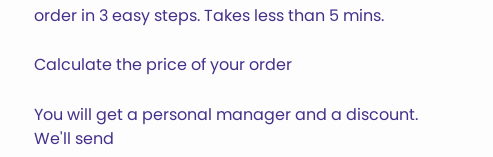order in 3 easy steps. Takes less than 5 mins.

Calculate the price of your order

You will get a personal manager and a discount.
We'll send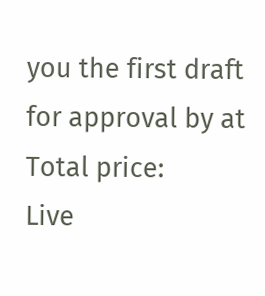you the first draft for approval by at
Total price:
Live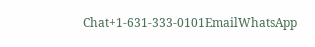Chat+1-631-333-0101EmailWhatsApp